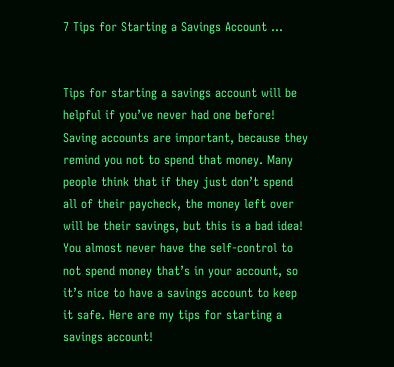7 Tips for Starting a Savings Account ...


Tips for starting a savings account will be helpful if you’ve never had one before! Saving accounts are important, because they remind you not to spend that money. Many people think that if they just don’t spend all of their paycheck, the money left over will be their savings, but this is a bad idea! You almost never have the self-control to not spend money that’s in your account, so it’s nice to have a savings account to keep it safe. Here are my tips for starting a savings account!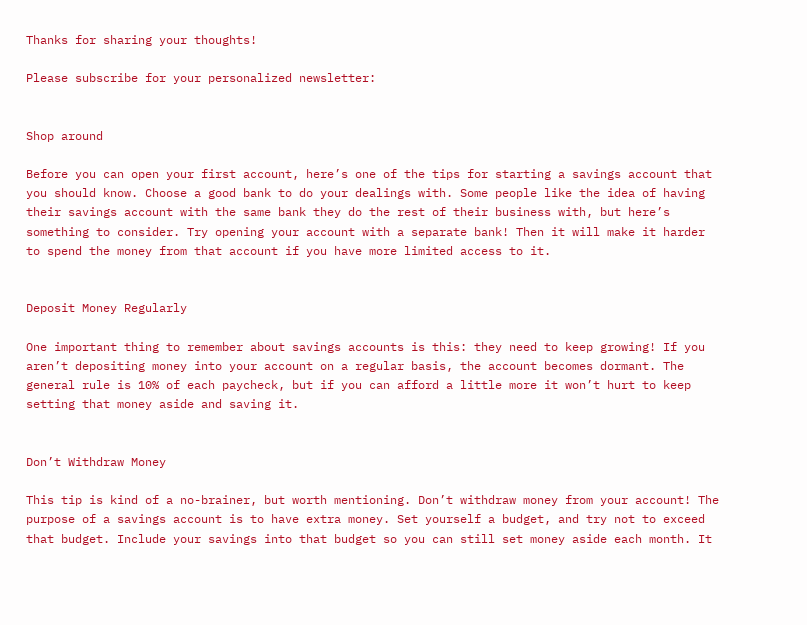Thanks for sharing your thoughts!

Please subscribe for your personalized newsletter:


Shop around

Before you can open your first account, here’s one of the tips for starting a savings account that you should know. Choose a good bank to do your dealings with. Some people like the idea of having their savings account with the same bank they do the rest of their business with, but here’s something to consider. Try opening your account with a separate bank! Then it will make it harder to spend the money from that account if you have more limited access to it.


Deposit Money Regularly

One important thing to remember about savings accounts is this: they need to keep growing! If you aren’t depositing money into your account on a regular basis, the account becomes dormant. The general rule is 10% of each paycheck, but if you can afford a little more it won’t hurt to keep setting that money aside and saving it.


Don’t Withdraw Money

This tip is kind of a no-brainer, but worth mentioning. Don’t withdraw money from your account! The purpose of a savings account is to have extra money. Set yourself a budget, and try not to exceed that budget. Include your savings into that budget so you can still set money aside each month. It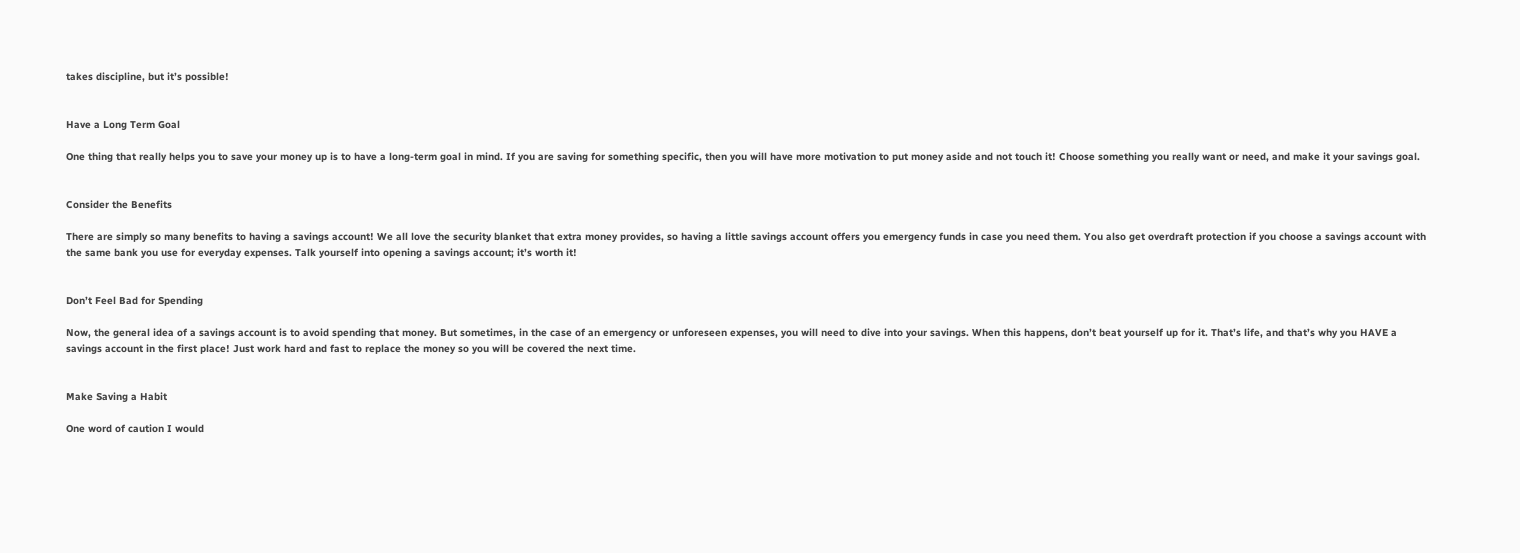takes discipline, but it’s possible!


Have a Long Term Goal

One thing that really helps you to save your money up is to have a long-term goal in mind. If you are saving for something specific, then you will have more motivation to put money aside and not touch it! Choose something you really want or need, and make it your savings goal.


Consider the Benefits

There are simply so many benefits to having a savings account! We all love the security blanket that extra money provides, so having a little savings account offers you emergency funds in case you need them. You also get overdraft protection if you choose a savings account with the same bank you use for everyday expenses. Talk yourself into opening a savings account; it’s worth it!


Don’t Feel Bad for Spending

Now, the general idea of a savings account is to avoid spending that money. But sometimes, in the case of an emergency or unforeseen expenses, you will need to dive into your savings. When this happens, don’t beat yourself up for it. That’s life, and that’s why you HAVE a savings account in the first place! Just work hard and fast to replace the money so you will be covered the next time.


Make Saving a Habit

One word of caution I would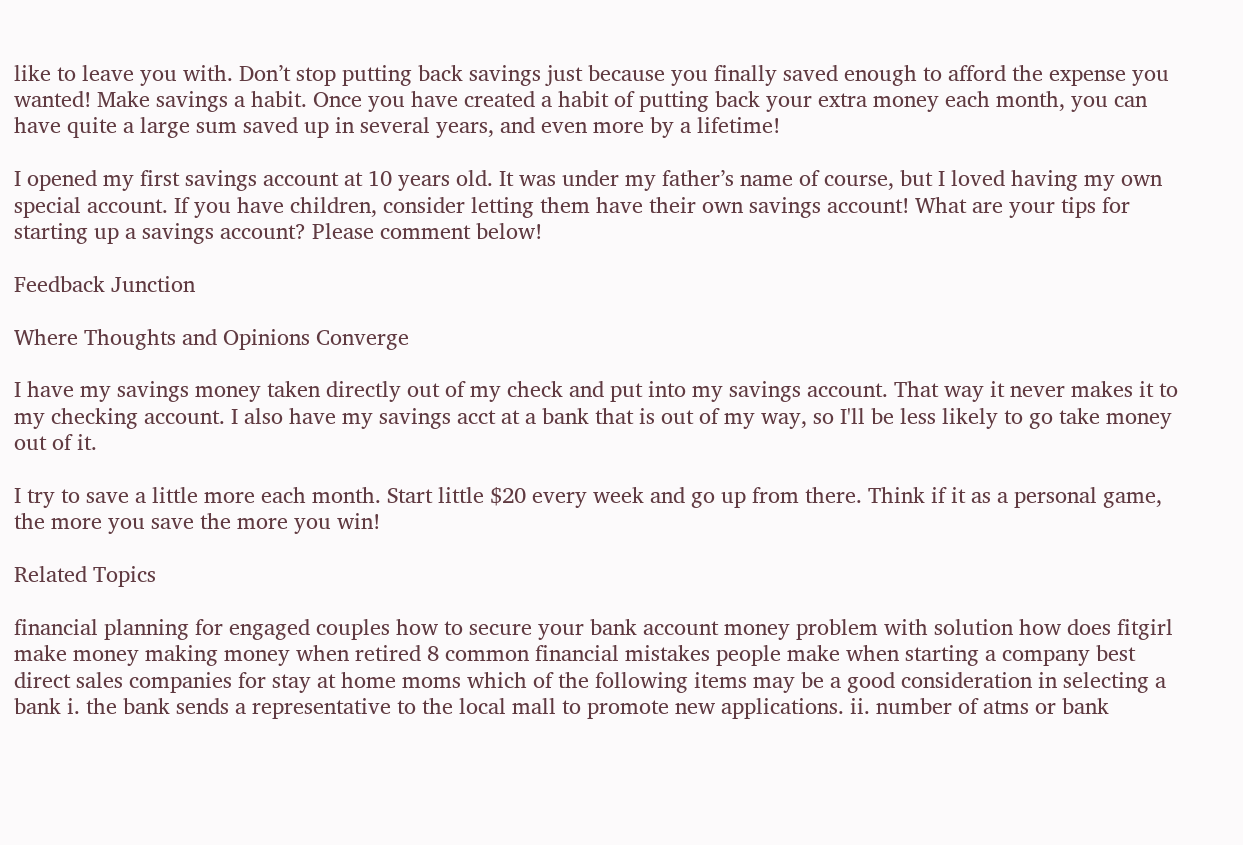like to leave you with. Don’t stop putting back savings just because you finally saved enough to afford the expense you wanted! Make savings a habit. Once you have created a habit of putting back your extra money each month, you can have quite a large sum saved up in several years, and even more by a lifetime!

I opened my first savings account at 10 years old. It was under my father’s name of course, but I loved having my own special account. If you have children, consider letting them have their own savings account! What are your tips for starting up a savings account? Please comment below!

Feedback Junction

Where Thoughts and Opinions Converge

I have my savings money taken directly out of my check and put into my savings account. That way it never makes it to my checking account. I also have my savings acct at a bank that is out of my way, so I'll be less likely to go take money out of it.

I try to save a little more each month. Start little $20 every week and go up from there. Think if it as a personal game, the more you save the more you win!

Related Topics

financial planning for engaged couples how to secure your bank account money problem with solution how does fitgirl make money making money when retired 8 common financial mistakes people make when starting a company best direct sales companies for stay at home moms which of the following items may be a good consideration in selecting a bank i. the bank sends a representative to the local mall to promote new applications. ii. number of atms or bank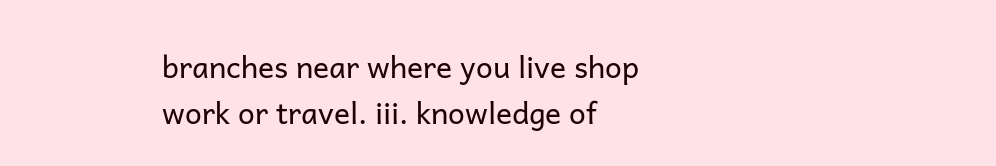branches near where you live shop work or travel. iii. knowledge of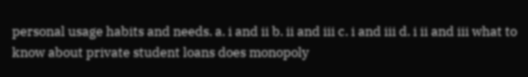personal usage habits and needs. a. i and ii b. ii and iii c. i and iii d. i ii and iii what to know about private student loans does monopoly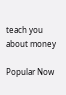teach you about money

Popular Now